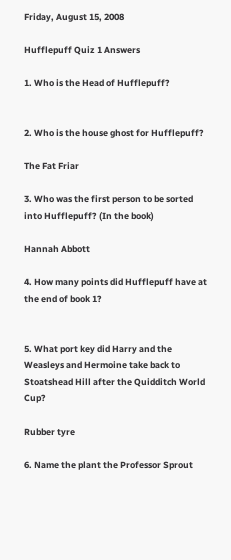Friday, August 15, 2008

Hufflepuff Quiz 1 Answers

1. Who is the Head of Hufflepuff?


2. Who is the house ghost for Hufflepuff?

The Fat Friar

3. Who was the first person to be sorted into Hufflepuff? (In the book)

Hannah Abbott

4. How many points did Hufflepuff have at the end of book 1?


5. What port key did Harry and the Weasleys and Hermoine take back to Stoatshead Hill after the Quidditch World Cup?

Rubber tyre

6. Name the plant the Professor Sprout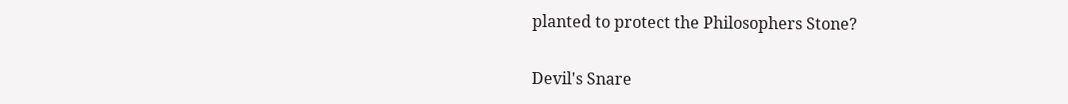planted to protect the Philosophers Stone?

Devil's Snare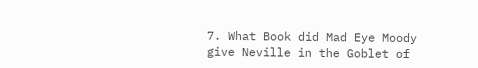7. What Book did Mad Eye Moody give Neville in the Goblet of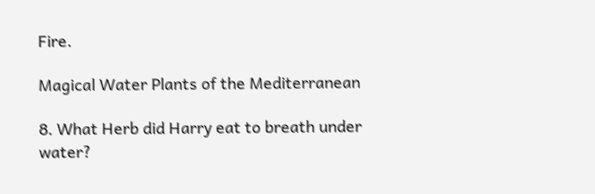Fire.

Magical Water Plants of the Mediterranean

8. What Herb did Harry eat to breath under water?